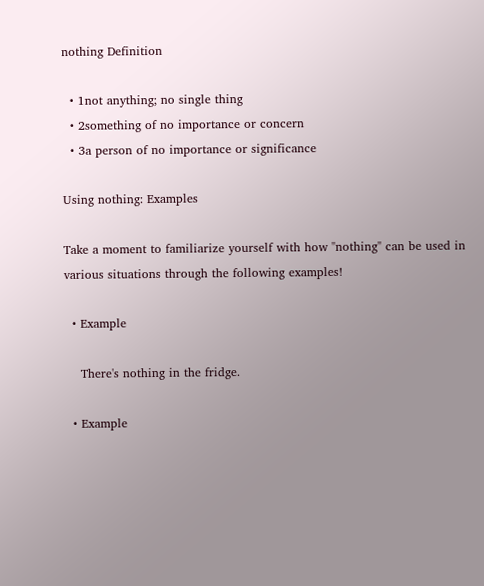nothing Definition

  • 1not anything; no single thing
  • 2something of no importance or concern
  • 3a person of no importance or significance

Using nothing: Examples

Take a moment to familiarize yourself with how "nothing" can be used in various situations through the following examples!

  • Example

    There's nothing in the fridge.

  • Example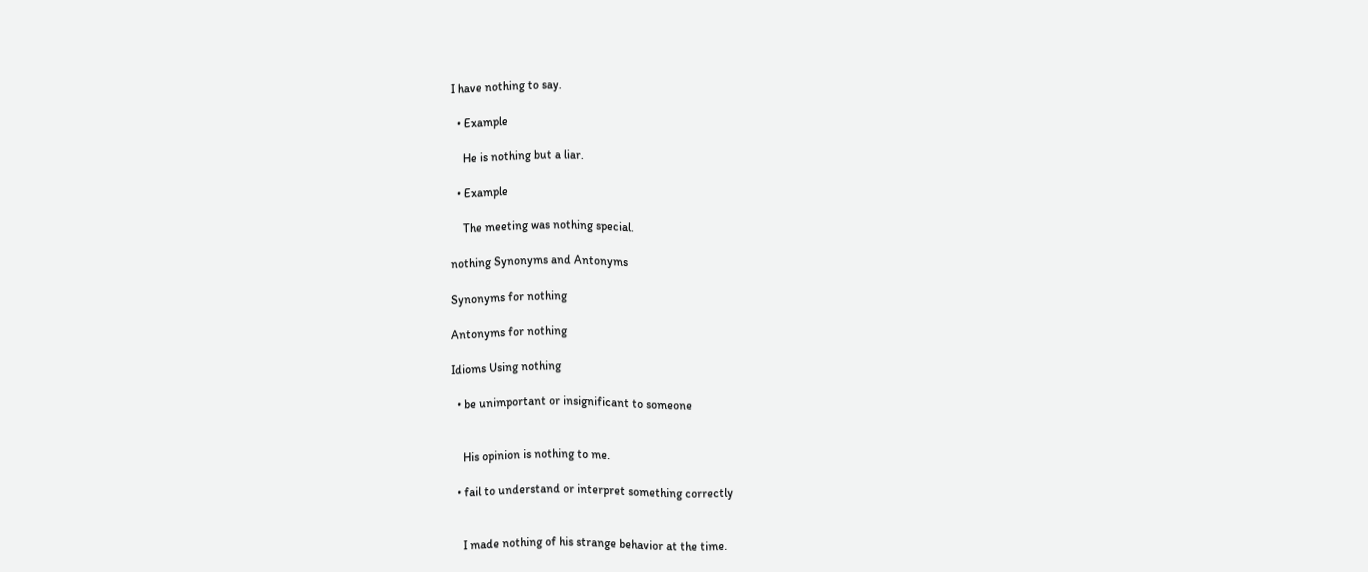I have nothing to say.

  • Example

    He is nothing but a liar.

  • Example

    The meeting was nothing special.

nothing Synonyms and Antonyms

Synonyms for nothing

Antonyms for nothing

Idioms Using nothing

  • be unimportant or insignificant to someone


    His opinion is nothing to me.

  • fail to understand or interpret something correctly


    I made nothing of his strange behavior at the time.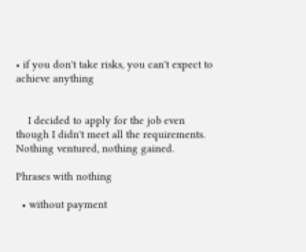• if you don't take risks, you can't expect to achieve anything


    I decided to apply for the job even though I didn't meet all the requirements. Nothing ventured, nothing gained.

Phrases with nothing

  • without payment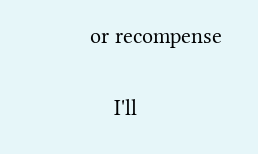or recompense


    I'll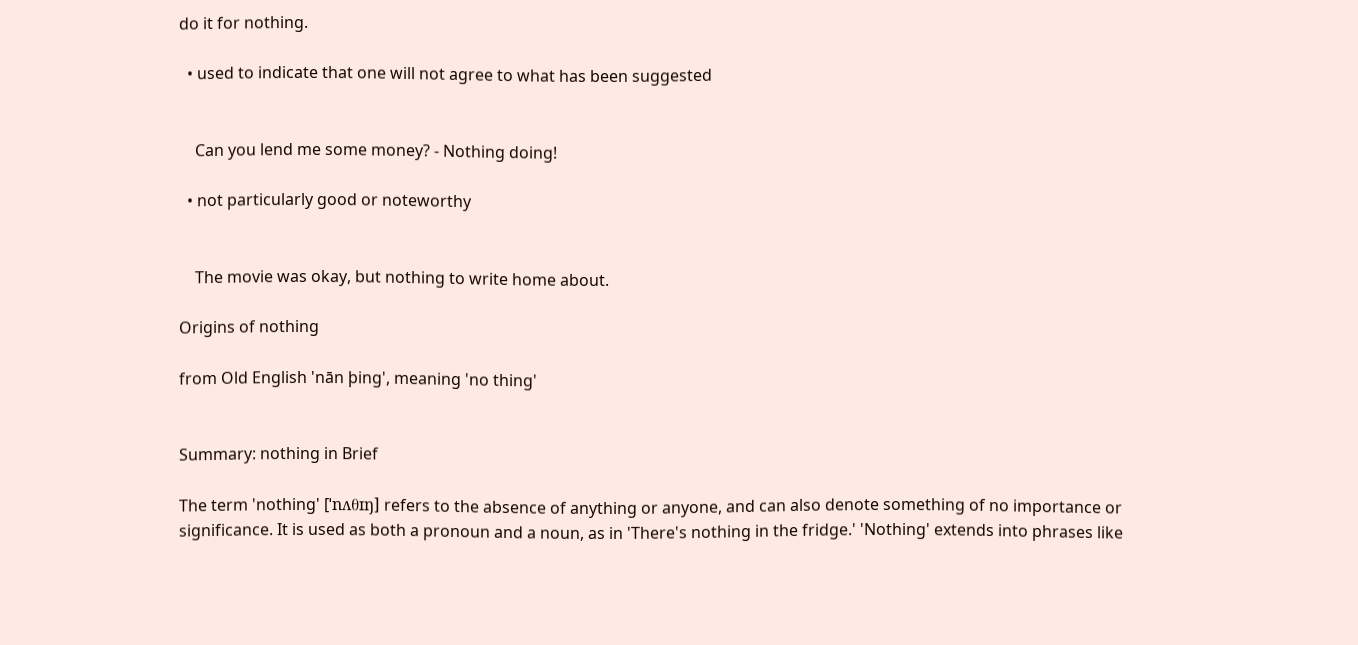do it for nothing.

  • used to indicate that one will not agree to what has been suggested


    Can you lend me some money? - Nothing doing!

  • not particularly good or noteworthy


    The movie was okay, but nothing to write home about.

Origins of nothing

from Old English 'nān þing', meaning 'no thing'


Summary: nothing in Brief

The term 'nothing' [ˈnʌθɪŋ] refers to the absence of anything or anyone, and can also denote something of no importance or significance. It is used as both a pronoun and a noun, as in 'There's nothing in the fridge.' 'Nothing' extends into phrases like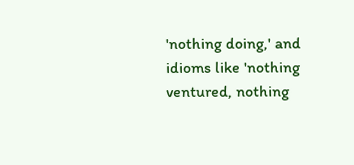'nothing doing,' and idioms like 'nothing ventured, nothing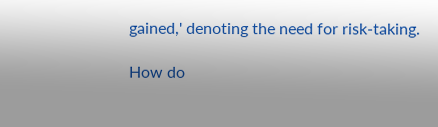gained,' denoting the need for risk-taking.

How do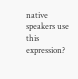native speakers use this expression?